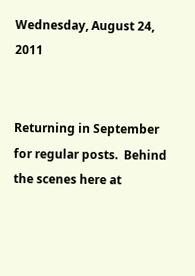Wednesday, August 24, 2011


Returning in September for regular posts.  Behind the scenes here at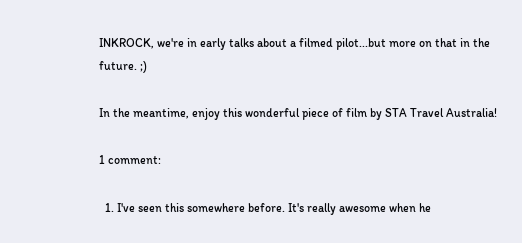INKROCK, we're in early talks about a filmed pilot...but more on that in the future. ;)

In the meantime, enjoy this wonderful piece of film by STA Travel Australia!

1 comment:

  1. I've seen this somewhere before. It's really awesome when he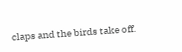claps and the birds take off.